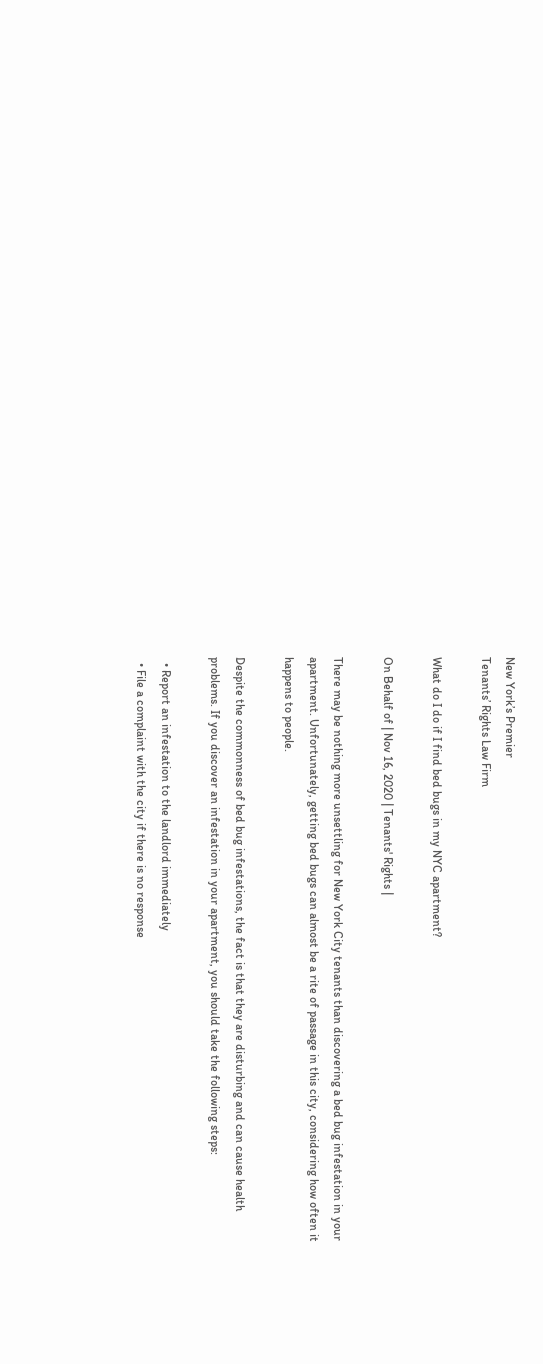New York’s Premier
Tenants’ Rights Law Firm

What do I do if I find bed bugs in my NYC apartment?

On Behalf of | Nov 16, 2020 | Tenants' Rights |

There may be nothing more unsettling for New York City tenants than discovering a bed bug infestation in your apartment. Unfortunately, getting bed bugs can almost be a rite of passage in this city, considering how often it happens to people.

Despite the commonness of bed bug infestations, the fact is that they are disturbing and can cause health problems. If you discover an infestation in your apartment, you should take the following steps:

  • Report an infestation to the landlord immediately
  • File a complaint with the city if there is no response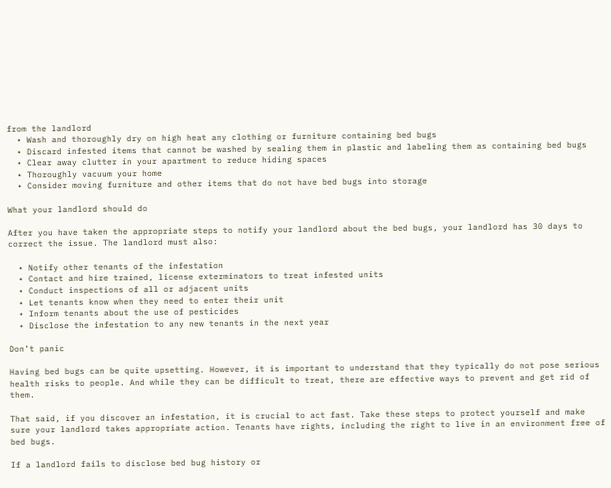from the landlord
  • Wash and thoroughly dry on high heat any clothing or furniture containing bed bugs
  • Discard infested items that cannot be washed by sealing them in plastic and labeling them as containing bed bugs
  • Clear away clutter in your apartment to reduce hiding spaces
  • Thoroughly vacuum your home
  • Consider moving furniture and other items that do not have bed bugs into storage

What your landlord should do

After you have taken the appropriate steps to notify your landlord about the bed bugs, your landlord has 30 days to correct the issue. The landlord must also:

  • Notify other tenants of the infestation
  • Contact and hire trained, license exterminators to treat infested units
  • Conduct inspections of all or adjacent units
  • Let tenants know when they need to enter their unit
  • Inform tenants about the use of pesticides
  • Disclose the infestation to any new tenants in the next year

Don’t panic

Having bed bugs can be quite upsetting. However, it is important to understand that they typically do not pose serious health risks to people. And while they can be difficult to treat, there are effective ways to prevent and get rid of them.

That said, if you discover an infestation, it is crucial to act fast. Take these steps to protect yourself and make sure your landlord takes appropriate action. Tenants have rights, including the right to live in an environment free of bed bugs.

If a landlord fails to disclose bed bug history or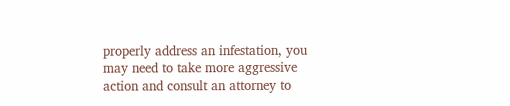properly address an infestation, you may need to take more aggressive action and consult an attorney to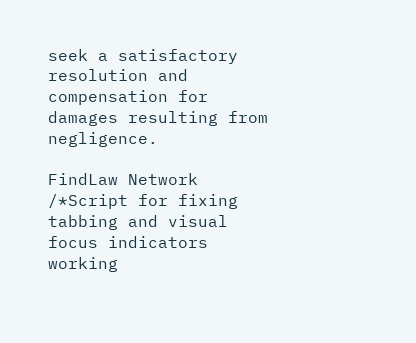seek a satisfactory resolution and compensation for damages resulting from negligence.

FindLaw Network
/*Script for fixing tabbing and visual focus indicators working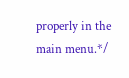properly in the main menu.*/